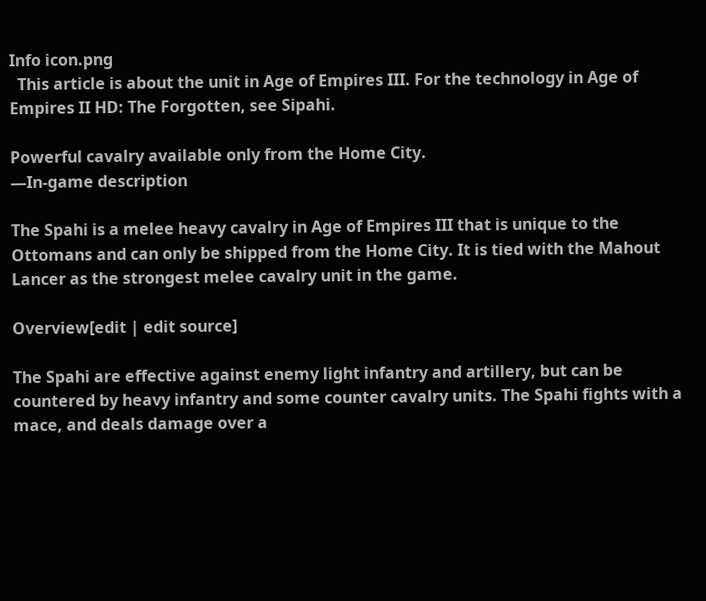Info icon.png
  This article is about the unit in Age of Empires III. For the technology in Age of Empires II HD: The Forgotten, see Sipahi.

Powerful cavalry available only from the Home City.
—In-game description

The Spahi is a melee heavy cavalry in Age of Empires III that is unique to the Ottomans and can only be shipped from the Home City. It is tied with the Mahout Lancer as the strongest melee cavalry unit in the game.

Overview[edit | edit source]

The Spahi are effective against enemy light infantry and artillery, but can be countered by heavy infantry and some counter cavalry units. The Spahi fights with a mace, and deals damage over a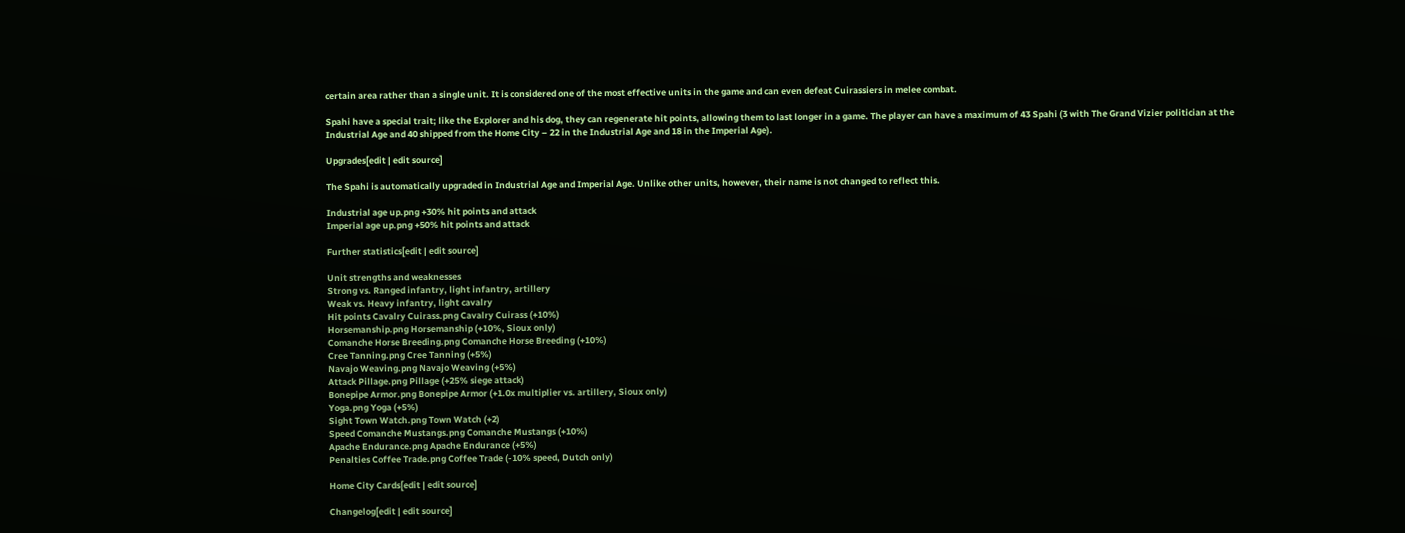certain area rather than a single unit. It is considered one of the most effective units in the game and can even defeat Cuirassiers in melee combat.

Spahi have a special trait; like the Explorer and his dog, they can regenerate hit points, allowing them to last longer in a game. The player can have a maximum of 43 Spahi (3 with The Grand Vizier politician at the Industrial Age and 40 shipped from the Home City – 22 in the Industrial Age and 18 in the Imperial Age).

Upgrades[edit | edit source]

The Spahi is automatically upgraded in Industrial Age and Imperial Age. Unlike other units, however, their name is not changed to reflect this.

Industrial age up.png +30% hit points and attack
Imperial age up.png +50% hit points and attack

Further statistics[edit | edit source]

Unit strengths and weaknesses
Strong vs. Ranged infantry, light infantry, artillery
Weak vs. Heavy infantry, light cavalry
Hit points Cavalry Cuirass.png Cavalry Cuirass (+10%)
Horsemanship.png Horsemanship (+10%, Sioux only)
Comanche Horse Breeding.png Comanche Horse Breeding (+10%)
Cree Tanning.png Cree Tanning (+5%)
Navajo Weaving.png Navajo Weaving (+5%)
Attack Pillage.png Pillage (+25% siege attack)
Bonepipe Armor.png Bonepipe Armor (+1.0x multiplier vs. artillery, Sioux only)
Yoga.png Yoga (+5%)
Sight Town Watch.png Town Watch (+2)
Speed Comanche Mustangs.png Comanche Mustangs (+10%)
Apache Endurance.png Apache Endurance (+5%)
Penalties Coffee Trade.png Coffee Trade (-10% speed, Dutch only)

Home City Cards[edit | edit source]

Changelog[edit | edit source]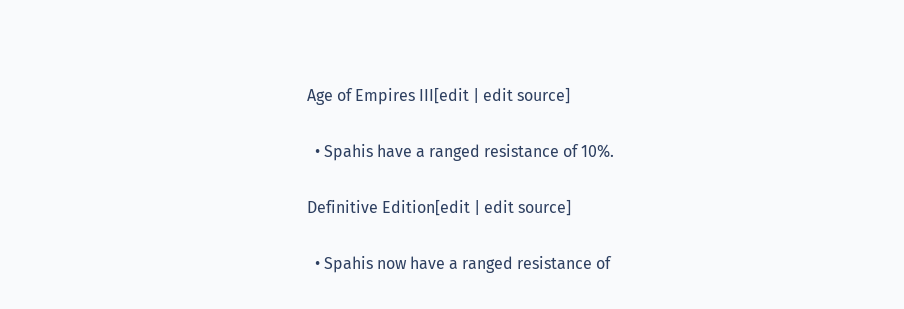Age of Empires III[edit | edit source]

  • Spahis have a ranged resistance of 10%.

Definitive Edition[edit | edit source]

  • Spahis now have a ranged resistance of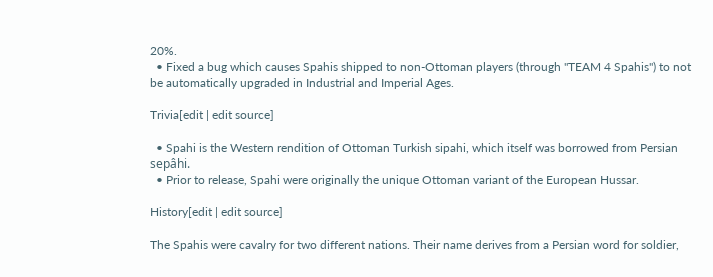20%.
  • Fixed a bug which causes Spahis shipped to non-Ottoman players (through "TEAM 4 Spahis") to not be automatically upgraded in Industrial and Imperial Ages.

Trivia[edit | edit source]

  • Spahi is the Western rendition of Ottoman Turkish sipahi, which itself was borrowed from Persian sepâhi.
  • Prior to release, Spahi were originally the unique Ottoman variant of the European Hussar.

History[edit | edit source]

The Spahis were cavalry for two different nations. Their name derives from a Persian word for soldier,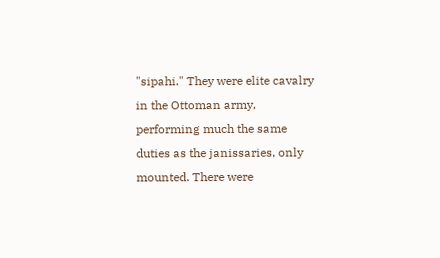"sipahi." They were elite cavalry in the Ottoman army, performing much the same duties as the janissaries, only mounted. There were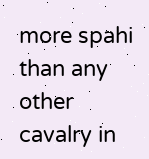more spahi than any other cavalry in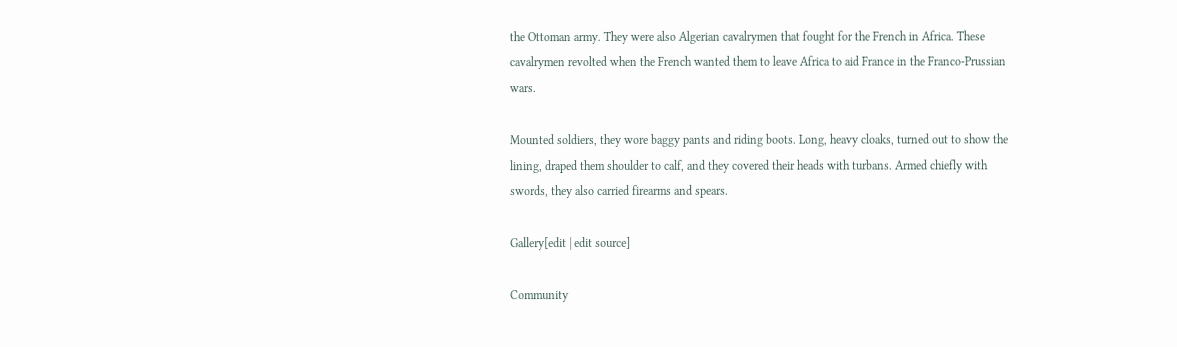the Ottoman army. They were also Algerian cavalrymen that fought for the French in Africa. These cavalrymen revolted when the French wanted them to leave Africa to aid France in the Franco-Prussian wars.

Mounted soldiers, they wore baggy pants and riding boots. Long, heavy cloaks, turned out to show the lining, draped them shoulder to calf, and they covered their heads with turbans. Armed chiefly with swords, they also carried firearms and spears.

Gallery[edit | edit source]

Community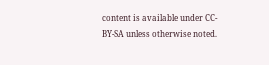content is available under CC-BY-SA unless otherwise noted.